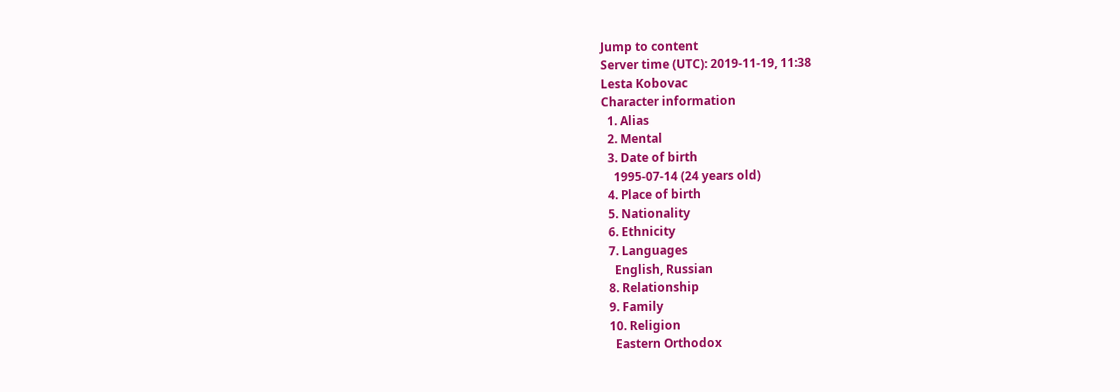Jump to content
Server time (UTC): 2019-11-19, 11:38
Lesta Kobovac
Character information
  1. Alias
  2. Mental
  3. Date of birth
    1995-07-14 (24 years old)
  4. Place of birth
  5. Nationality
  6. Ethnicity
  7. Languages
    English, Russian
  8. Relationship
  9. Family
  10. Religion
    Eastern Orthodox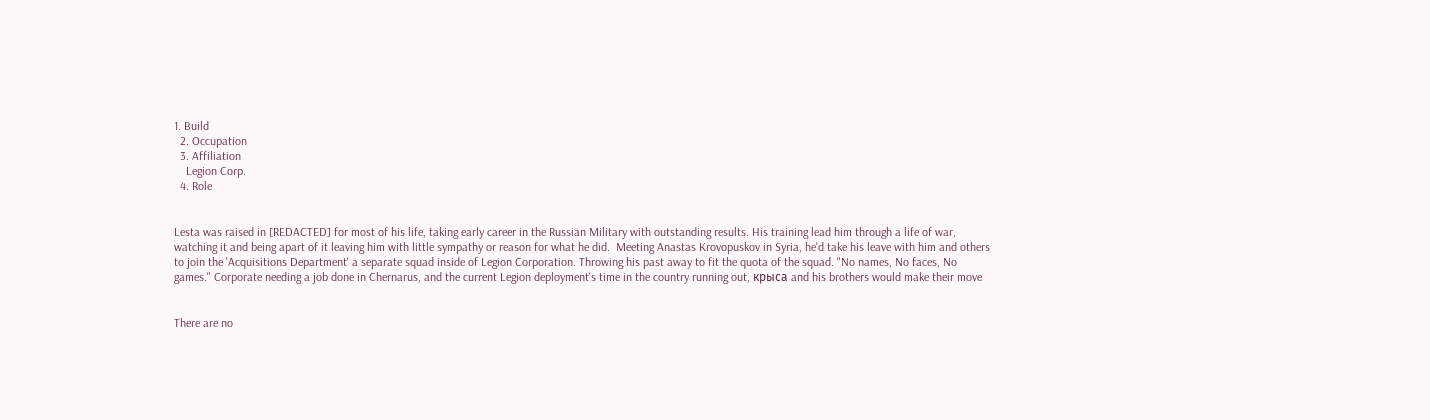1. Build
  2. Occupation
  3. Affiliation
    Legion Corp.
  4. Role


Lesta was raised in [REDACTED] for most of his life, taking early career in the Russian Military with outstanding results. His training lead him through a life of war, watching it and being apart of it leaving him with little sympathy or reason for what he did.  Meeting Anastas Krovopuskov in Syria, he'd take his leave with him and others to join the 'Acquisitions Department' a separate squad inside of Legion Corporation. Throwing his past away to fit the quota of the squad. "No names, No faces, No games." Corporate needing a job done in Chernarus, and the current Legion deployment's time in the country running out, крыса and his brothers would make their move


There are no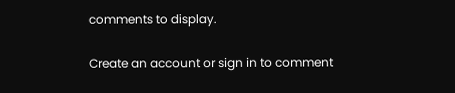comments to display.

Create an account or sign in to comment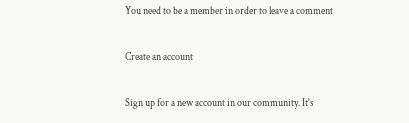You need to be a member in order to leave a comment

Create an account

Sign up for a new account in our community. It's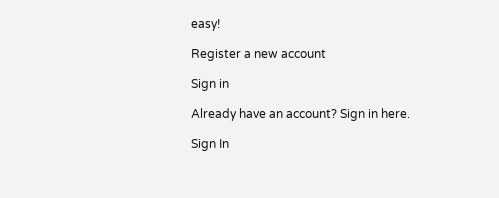easy!

Register a new account

Sign in

Already have an account? Sign in here.

Sign In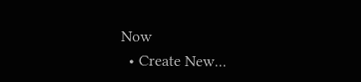Now
  • Create New...